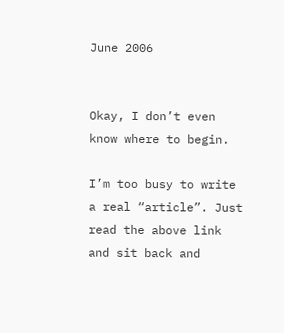June 2006


Okay, I don’t even know where to begin.

I’m too busy to write a real “article”. Just read the above link and sit back and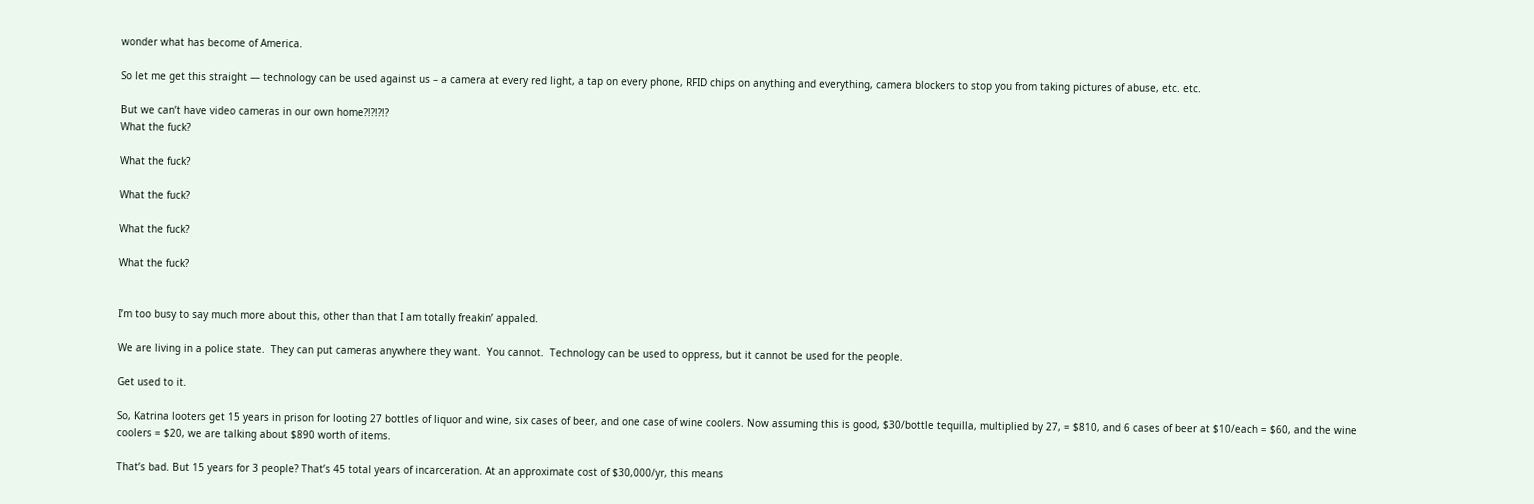wonder what has become of America.

So let me get this straight — technology can be used against us – a camera at every red light, a tap on every phone, RFID chips on anything and everything, camera blockers to stop you from taking pictures of abuse, etc. etc.

But we can’t have video cameras in our own home?!?!?!?
What the fuck?

What the fuck?

What the fuck?

What the fuck?

What the fuck?


I’m too busy to say much more about this, other than that I am totally freakin’ appaled.

We are living in a police state.  They can put cameras anywhere they want.  You cannot.  Technology can be used to oppress, but it cannot be used for the people.

Get used to it.

So, Katrina looters get 15 years in prison for looting 27 bottles of liquor and wine, six cases of beer, and one case of wine coolers. Now assuming this is good, $30/bottle tequilla, multiplied by 27, = $810, and 6 cases of beer at $10/each = $60, and the wine coolers = $20, we are talking about $890 worth of items.

That’s bad. But 15 years for 3 people? That’s 45 total years of incarceration. At an approximate cost of $30,000/yr, this means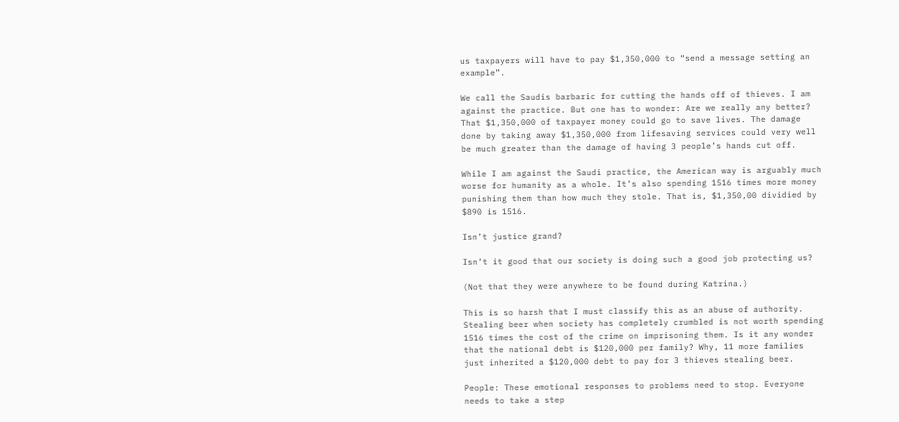us taxpayers will have to pay $1,350,000 to “send a message setting an example”.

We call the Saudis barbaric for cutting the hands off of thieves. I am against the practice. But one has to wonder: Are we really any better? That $1,350,000 of taxpayer money could go to save lives. The damage done by taking away $1,350,000 from lifesaving services could very well be much greater than the damage of having 3 people’s hands cut off.

While I am against the Saudi practice, the American way is arguably much worse for humanity as a whole. It’s also spending 1516 times more money punishing them than how much they stole. That is, $1,350,00 dividied by $890 is 1516.

Isn’t justice grand?

Isn’t it good that our society is doing such a good job protecting us?

(Not that they were anywhere to be found during Katrina.)

This is so harsh that I must classify this as an abuse of authority. Stealing beer when society has completely crumbled is not worth spending 1516 times the cost of the crime on imprisoning them. Is it any wonder that the national debt is $120,000 per family? Why, 11 more families just inherited a $120,000 debt to pay for 3 thieves stealing beer.

People: These emotional responses to problems need to stop. Everyone needs to take a step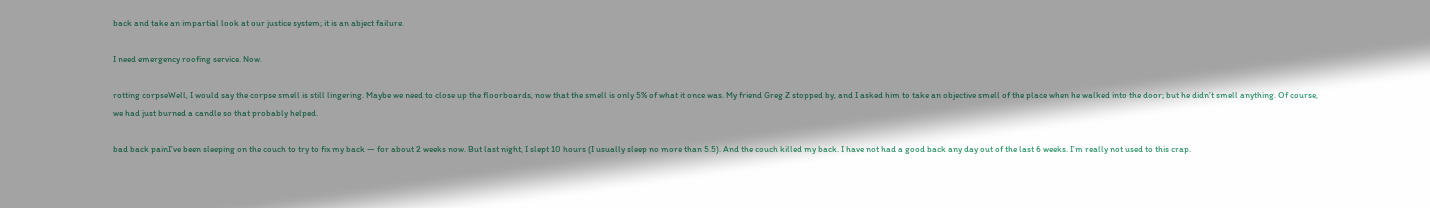back and take an impartial look at our justice system; it is an abject failure.

I need emergency roofing service. Now.

rotting corpseWell, I would say the corpse smell is still lingering. Maybe we need to close up the floorboards, now that the smell is only 5% of what it once was. My friend Greg Z stopped by, and I asked him to take an objective smell of the place when he walked into the door; but he didn’t smell anything. Of course, we had just burned a candle so that probably helped.

bad back painI’ve been sleeping on the couch to try to fix my back — for about 2 weeks now. But last night, I slept 10 hours (I usually sleep no more than 5.5). And the couch killed my back. I have not had a good back any day out of the last 6 weeks. I’m really not used to this crap.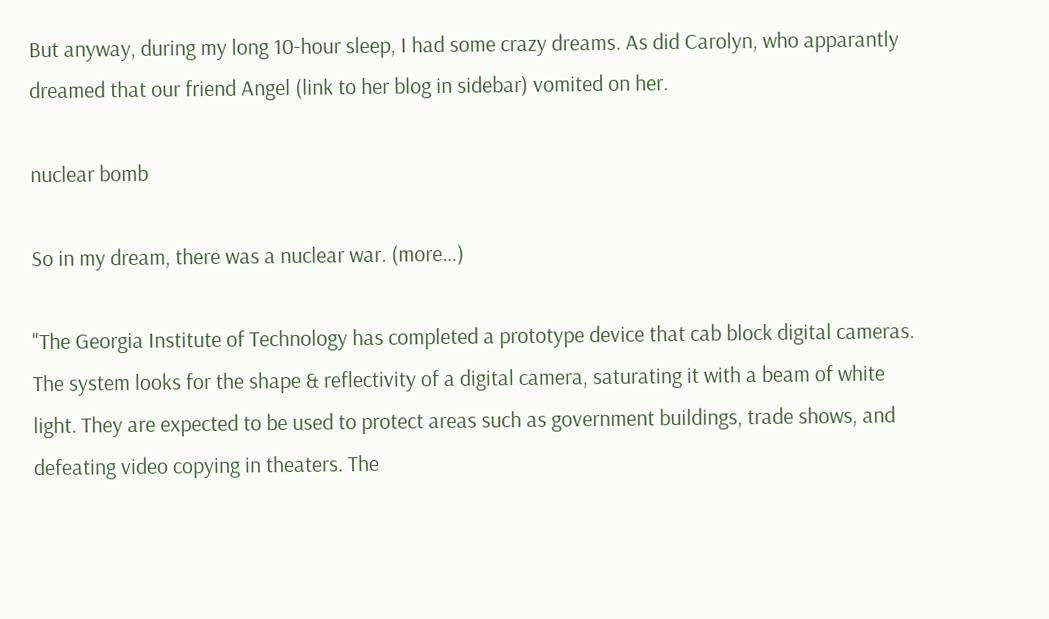But anyway, during my long 10-hour sleep, I had some crazy dreams. As did Carolyn, who apparantly dreamed that our friend Angel (link to her blog in sidebar) vomited on her.

nuclear bomb

So in my dream, there was a nuclear war. (more…)

"The Georgia Institute of Technology has completed a prototype device that cab block digital cameras. The system looks for the shape & reflectivity of a digital camera, saturating it with a beam of white light. They are expected to be used to protect areas such as government buildings, trade shows, and defeating video copying in theaters. The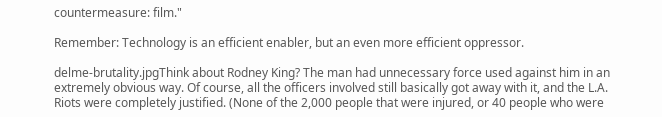countermeasure: film."

Remember: Technology is an efficient enabler, but an even more efficient oppressor.

delme-brutality.jpgThink about Rodney King? The man had unnecessary force used against him in an extremely obvious way. Of course, all the officers involved still basically got away with it, and the L.A. Riots were completely justified. (None of the 2,000 people that were injured, or 40 people who were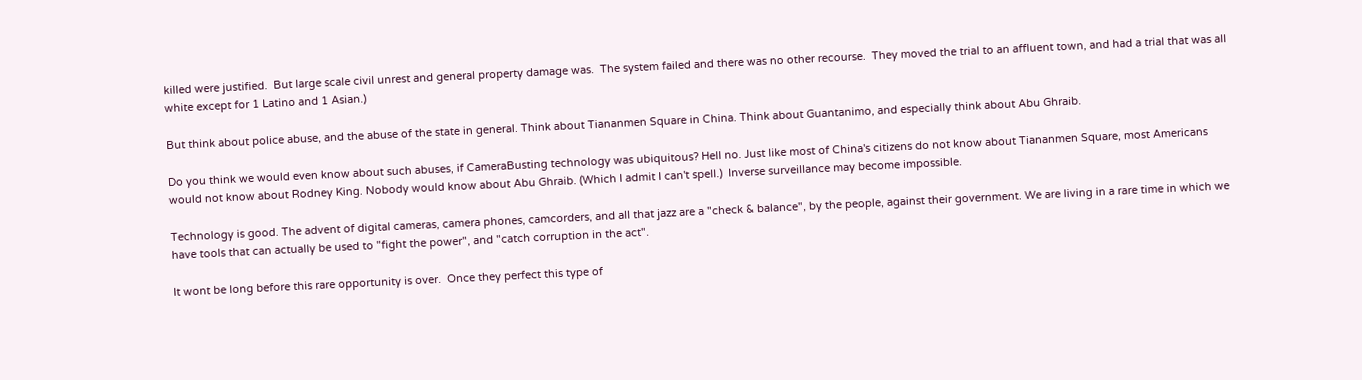killed were justified.  But large scale civil unrest and general property damage was.  The system failed and there was no other recourse.  They moved the trial to an affluent town, and had a trial that was all white except for 1 Latino and 1 Asian.)

But think about police abuse, and the abuse of the state in general. Think about Tiananmen Square in China. Think about Guantanimo, and especially think about Abu Ghraib.

Do you think we would even know about such abuses, if CameraBusting technology was ubiquitous? Hell no. Just like most of China's citizens do not know about Tiananmen Square, most Americans would not know about Rodney King. Nobody would know about Abu Ghraib. (Which I admit I can't spell.)  Inverse surveillance may become impossible.

Technology is good. The advent of digital cameras, camera phones, camcorders, and all that jazz are a "check & balance", by the people, against their government. We are living in a rare time in which we have tools that can actually be used to "fight the power", and "catch corruption in the act".

It wont be long before this rare opportunity is over.  Once they perfect this type of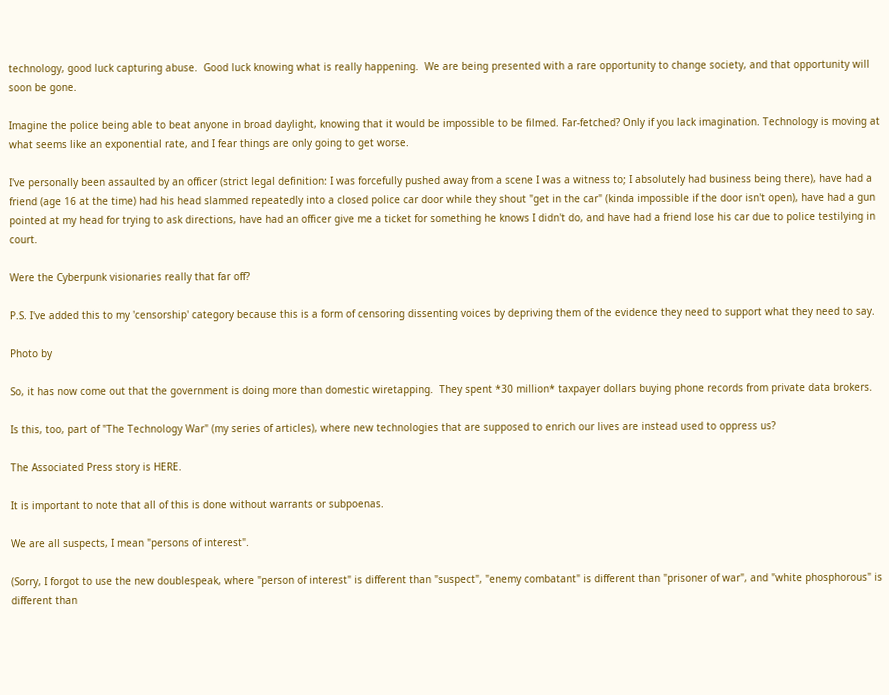technology, good luck capturing abuse.  Good luck knowing what is really happening.  We are being presented with a rare opportunity to change society, and that opportunity will soon be gone.

Imagine the police being able to beat anyone in broad daylight, knowing that it would be impossible to be filmed. Far-fetched? Only if you lack imagination. Technology is moving at what seems like an exponential rate, and I fear things are only going to get worse.

I've personally been assaulted by an officer (strict legal definition: I was forcefully pushed away from a scene I was a witness to; I absolutely had business being there), have had a friend (age 16 at the time) had his head slammed repeatedly into a closed police car door while they shout "get in the car" (kinda impossible if the door isn't open), have had a gun pointed at my head for trying to ask directions, have had an officer give me a ticket for something he knows I didn't do, and have had a friend lose his car due to police testilying in court.

Were the Cyberpunk visionaries really that far off?

P.S. I've added this to my 'censorship' category because this is a form of censoring dissenting voices by depriving them of the evidence they need to support what they need to say.

Photo by

So, it has now come out that the government is doing more than domestic wiretapping.  They spent *30 million* taxpayer dollars buying phone records from private data brokers.

Is this, too, part of "The Technology War" (my series of articles), where new technologies that are supposed to enrich our lives are instead used to oppress us?

The Associated Press story is HERE.

It is important to note that all of this is done without warrants or subpoenas.

We are all suspects, I mean "persons of interest".

(Sorry, I forgot to use the new doublespeak, where "person of interest" is different than "suspect", "enemy combatant" is different than "prisoner of war", and "white phosphorous" is different than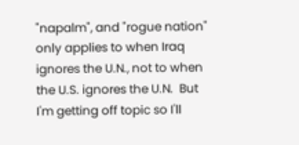"napalm", and "rogue nation" only applies to when Iraq ignores the U.N., not to when the U.S. ignores the U.N.  But I'm getting off topic so I'll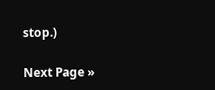stop.)

Next Page »